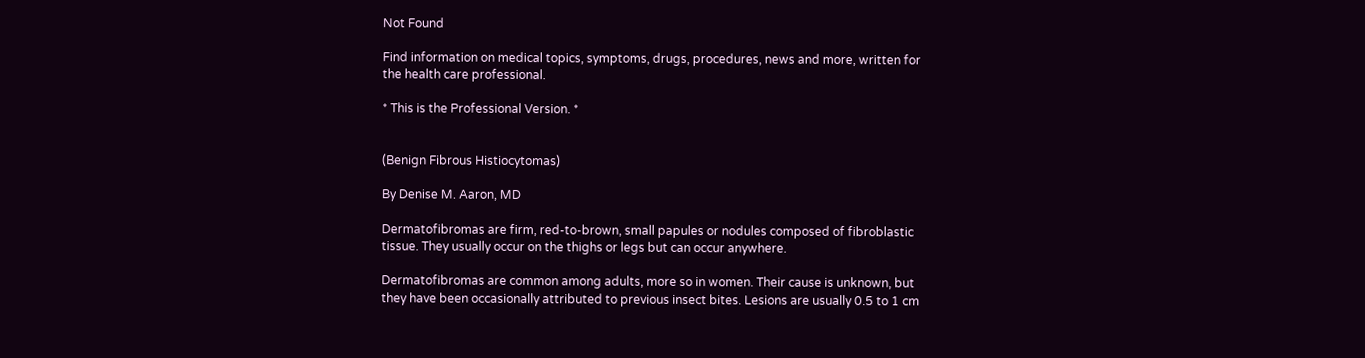Not Found

Find information on medical topics, symptoms, drugs, procedures, news and more, written for the health care professional.

* This is the Professional Version. *


(Benign Fibrous Histiocytomas)

By Denise M. Aaron, MD

Dermatofibromas are firm, red-to-brown, small papules or nodules composed of fibroblastic tissue. They usually occur on the thighs or legs but can occur anywhere.

Dermatofibromas are common among adults, more so in women. Their cause is unknown, but they have been occasionally attributed to previous insect bites. Lesions are usually 0.5 to 1 cm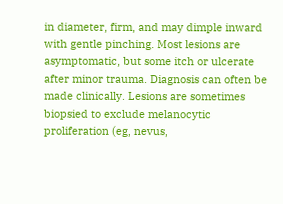in diameter, firm, and may dimple inward with gentle pinching. Most lesions are asymptomatic, but some itch or ulcerate after minor trauma. Diagnosis can often be made clinically. Lesions are sometimes biopsied to exclude melanocytic proliferation (eg, nevus,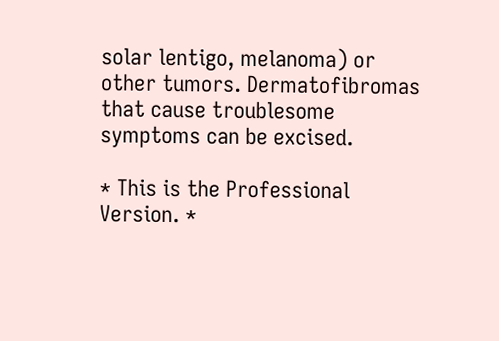solar lentigo, melanoma) or other tumors. Dermatofibromas that cause troublesome symptoms can be excised.

* This is the Professional Version. *